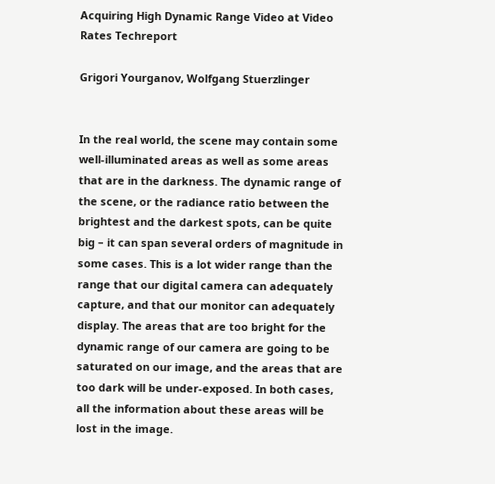Acquiring High Dynamic Range Video at Video Rates Techreport

Grigori Yourganov, Wolfgang Stuerzlinger


In the real world, the scene may contain some well-illuminated areas as well as some areas that are in the darkness. The dynamic range of the scene, or the radiance ratio between the brightest and the darkest spots, can be quite big – it can span several orders of magnitude in some cases. This is a lot wider range than the range that our digital camera can adequately capture, and that our monitor can adequately display. The areas that are too bright for the dynamic range of our camera are going to be saturated on our image, and the areas that are too dark will be under-exposed. In both cases, all the information about these areas will be lost in the image.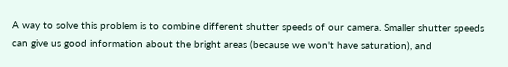A way to solve this problem is to combine different shutter speeds of our camera. Smaller shutter speeds can give us good information about the bright areas (because we won't have saturation), and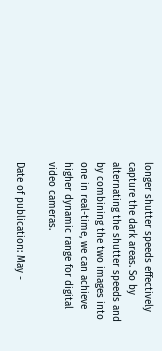longer shutter speeds effectively capture the dark areas. So by alternating the shutter speeds and by combining the two images into one in real-time, we can achieve higher dynamic range for digital video cameras.

Date of publication: May -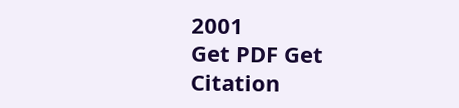2001
Get PDF Get Citation